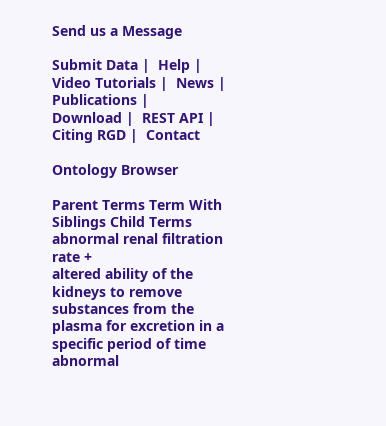Send us a Message

Submit Data |  Help |  Video Tutorials |  News |  Publications |  Download |  REST API |  Citing RGD |  Contact

Ontology Browser

Parent Terms Term With Siblings Child Terms
abnormal renal filtration rate +
altered ability of the kidneys to remove substances from the plasma for excretion in a specific period of time
abnormal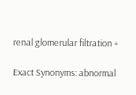renal glomerular filtration +

Exact Synonyms: abnormal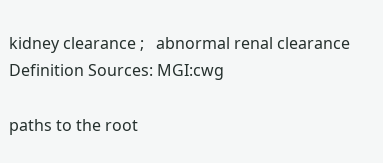kidney clearance ;   abnormal renal clearance
Definition Sources: MGI:cwg

paths to the root